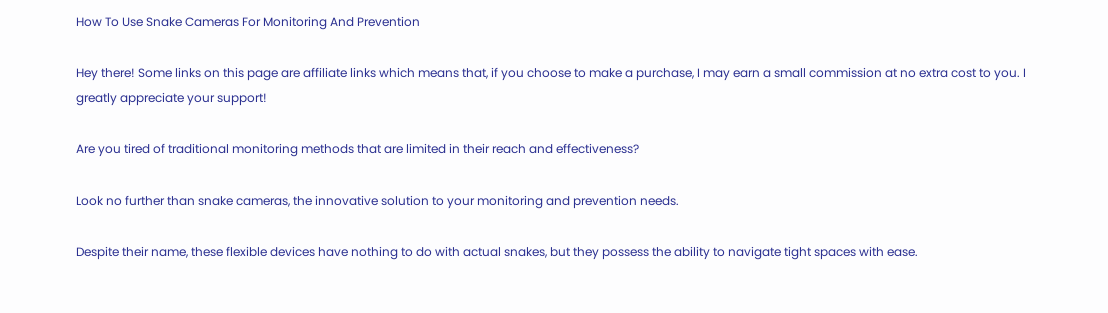How To Use Snake Cameras For Monitoring And Prevention

Hey there! Some links on this page are affiliate links which means that, if you choose to make a purchase, I may earn a small commission at no extra cost to you. I greatly appreciate your support!

Are you tired of traditional monitoring methods that are limited in their reach and effectiveness?

Look no further than snake cameras, the innovative solution to your monitoring and prevention needs.

Despite their name, these flexible devices have nothing to do with actual snakes, but they possess the ability to navigate tight spaces with ease.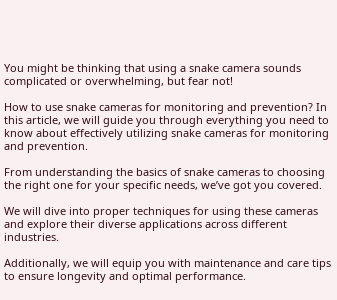You might be thinking that using a snake camera sounds complicated or overwhelming, but fear not!

How to use snake cameras for monitoring and prevention? In this article, we will guide you through everything you need to know about effectively utilizing snake cameras for monitoring and prevention.

From understanding the basics of snake cameras to choosing the right one for your specific needs, we’ve got you covered.

We will dive into proper techniques for using these cameras and explore their diverse applications across different industries.

Additionally, we will equip you with maintenance and care tips to ensure longevity and optimal performance.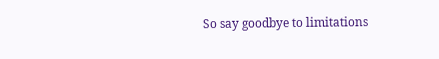So say goodbye to limitations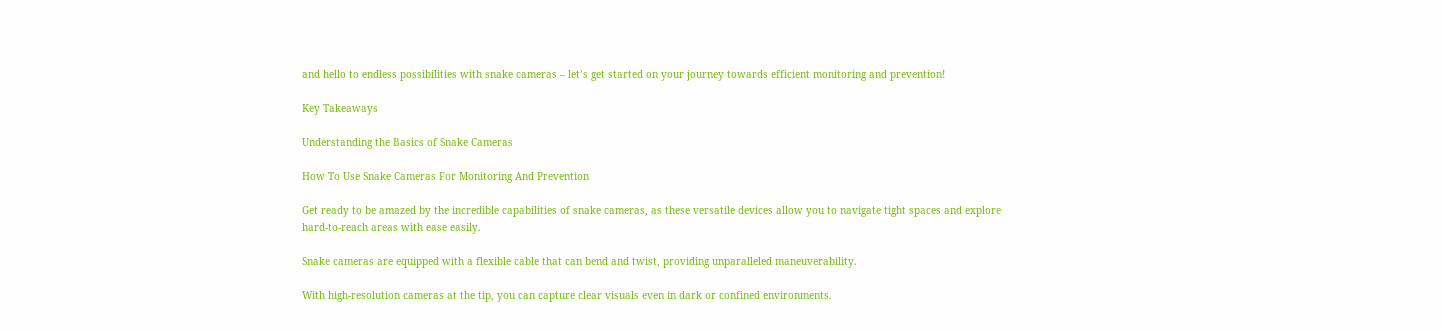and hello to endless possibilities with snake cameras – let’s get started on your journey towards efficient monitoring and prevention!

Key Takeaways

Understanding the Basics of Snake Cameras

How To Use Snake Cameras For Monitoring And Prevention

Get ready to be amazed by the incredible capabilities of snake cameras, as these versatile devices allow you to navigate tight spaces and explore hard-to-reach areas with ease easily.

Snake cameras are equipped with a flexible cable that can bend and twist, providing unparalleled maneuverability.

With high-resolution cameras at the tip, you can capture clear visuals even in dark or confined environments.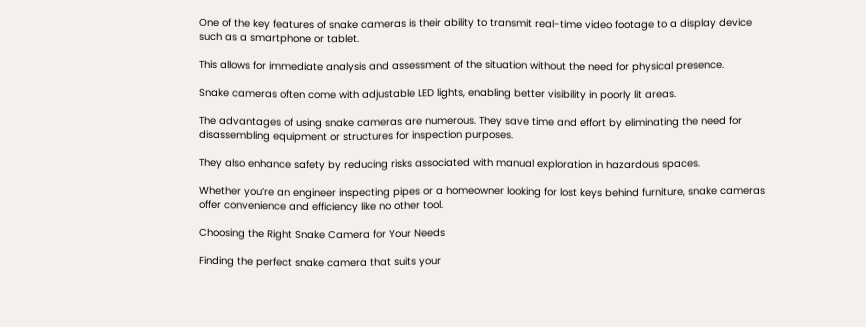One of the key features of snake cameras is their ability to transmit real-time video footage to a display device such as a smartphone or tablet.

This allows for immediate analysis and assessment of the situation without the need for physical presence.

Snake cameras often come with adjustable LED lights, enabling better visibility in poorly lit areas.

The advantages of using snake cameras are numerous. They save time and effort by eliminating the need for disassembling equipment or structures for inspection purposes.

They also enhance safety by reducing risks associated with manual exploration in hazardous spaces.

Whether you’re an engineer inspecting pipes or a homeowner looking for lost keys behind furniture, snake cameras offer convenience and efficiency like no other tool.

Choosing the Right Snake Camera for Your Needs

Finding the perfect snake camera that suits your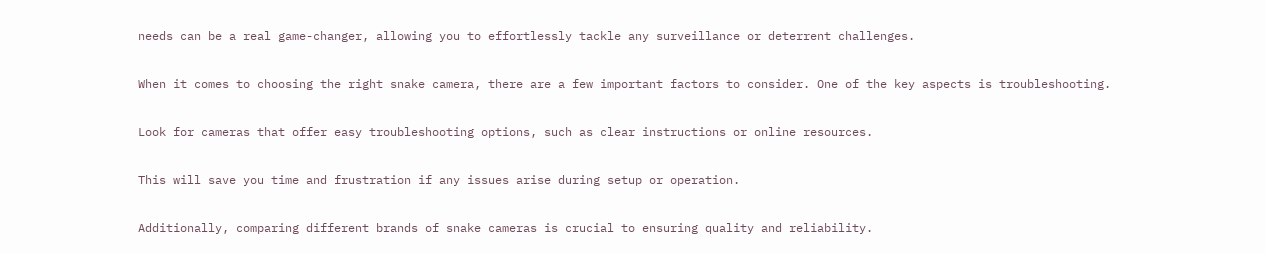needs can be a real game-changer, allowing you to effortlessly tackle any surveillance or deterrent challenges.

When it comes to choosing the right snake camera, there are a few important factors to consider. One of the key aspects is troubleshooting.

Look for cameras that offer easy troubleshooting options, such as clear instructions or online resources.

This will save you time and frustration if any issues arise during setup or operation.

Additionally, comparing different brands of snake cameras is crucial to ensuring quality and reliability.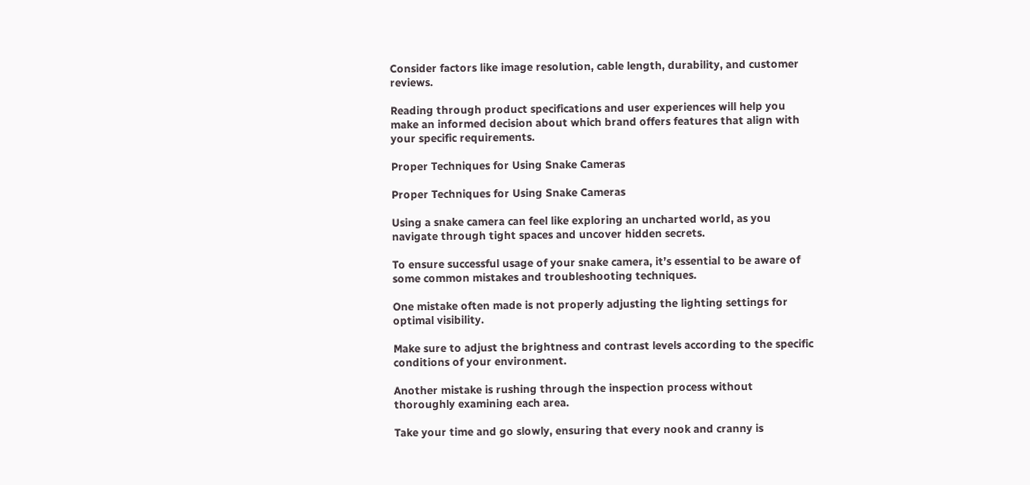Consider factors like image resolution, cable length, durability, and customer reviews.

Reading through product specifications and user experiences will help you make an informed decision about which brand offers features that align with your specific requirements.

Proper Techniques for Using Snake Cameras

Proper Techniques for Using Snake Cameras

Using a snake camera can feel like exploring an uncharted world, as you navigate through tight spaces and uncover hidden secrets.

To ensure successful usage of your snake camera, it’s essential to be aware of some common mistakes and troubleshooting techniques.

One mistake often made is not properly adjusting the lighting settings for optimal visibility.

Make sure to adjust the brightness and contrast levels according to the specific conditions of your environment.

Another mistake is rushing through the inspection process without thoroughly examining each area.

Take your time and go slowly, ensuring that every nook and cranny is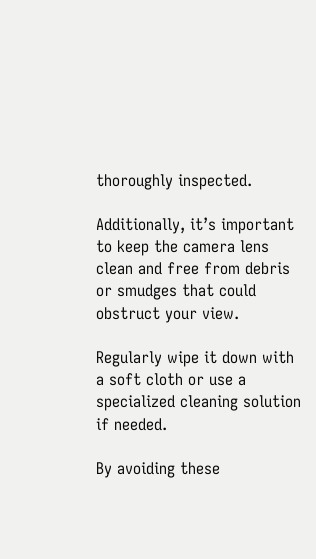thoroughly inspected.

Additionally, it’s important to keep the camera lens clean and free from debris or smudges that could obstruct your view.

Regularly wipe it down with a soft cloth or use a specialized cleaning solution if needed.

By avoiding these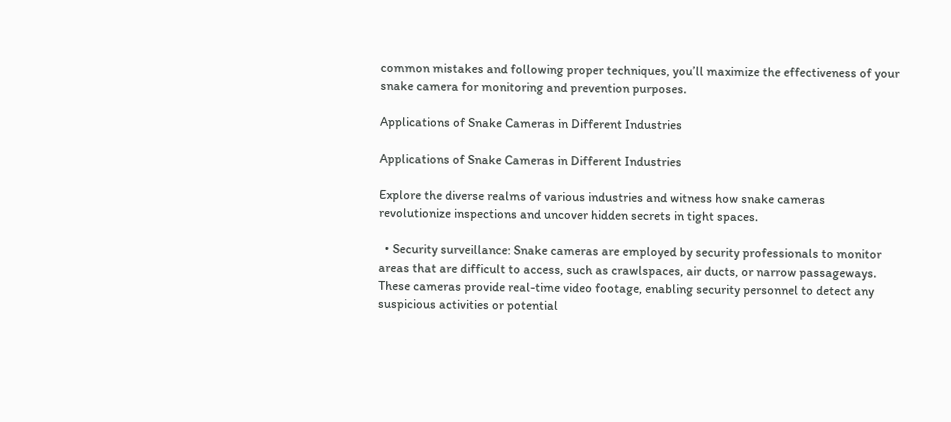common mistakes and following proper techniques, you’ll maximize the effectiveness of your snake camera for monitoring and prevention purposes.

Applications of Snake Cameras in Different Industries

Applications of Snake Cameras in Different Industries

Explore the diverse realms of various industries and witness how snake cameras revolutionize inspections and uncover hidden secrets in tight spaces.

  • Security surveillance: Snake cameras are employed by security professionals to monitor areas that are difficult to access, such as crawlspaces, air ducts, or narrow passageways. These cameras provide real-time video footage, enabling security personnel to detect any suspicious activities or potential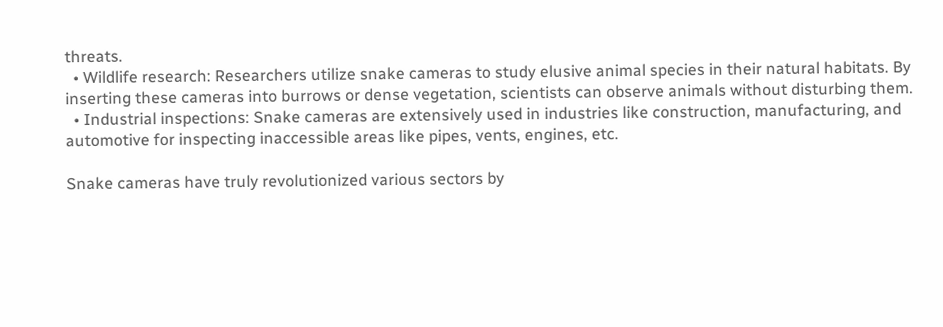threats.
  • Wildlife research: Researchers utilize snake cameras to study elusive animal species in their natural habitats. By inserting these cameras into burrows or dense vegetation, scientists can observe animals without disturbing them.
  • Industrial inspections: Snake cameras are extensively used in industries like construction, manufacturing, and automotive for inspecting inaccessible areas like pipes, vents, engines, etc.

Snake cameras have truly revolutionized various sectors by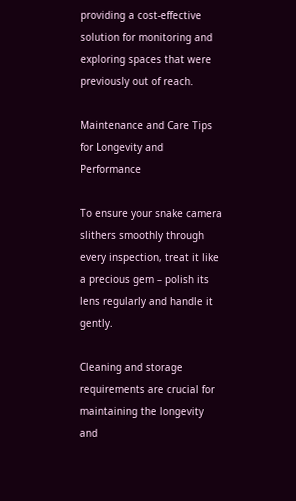providing a cost-effective solution for monitoring and exploring spaces that were previously out of reach.

Maintenance and Care Tips for Longevity and Performance

To ensure your snake camera slithers smoothly through every inspection, treat it like a precious gem – polish its lens regularly and handle it gently.

Cleaning and storage requirements are crucial for maintaining the longevity and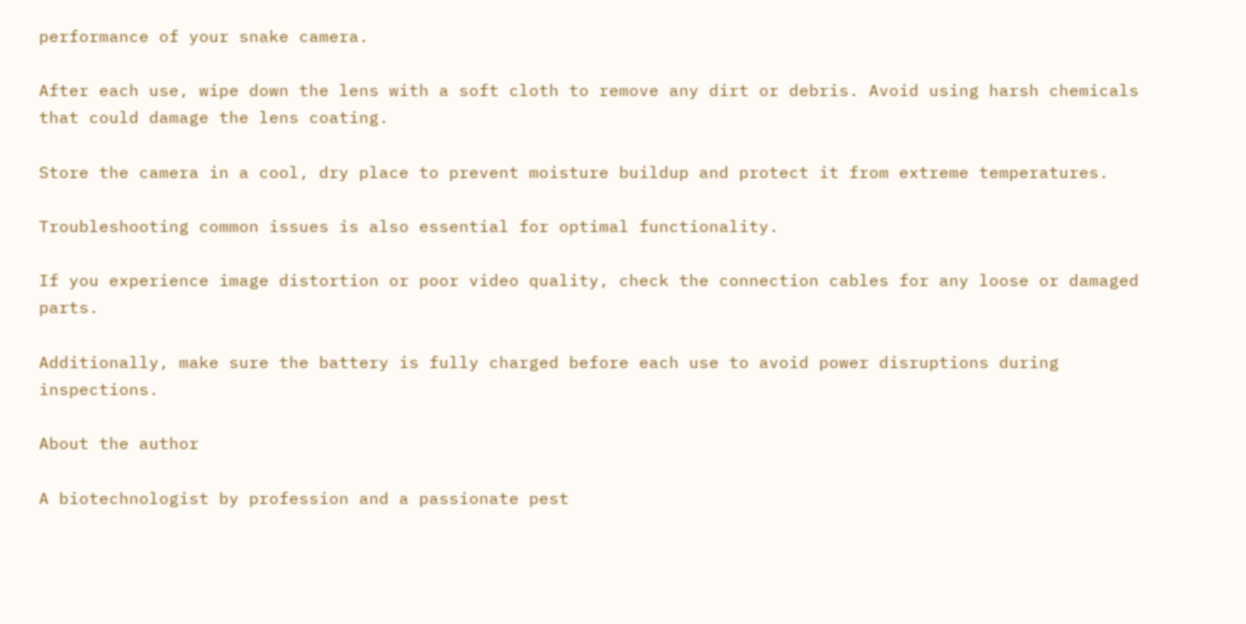performance of your snake camera.

After each use, wipe down the lens with a soft cloth to remove any dirt or debris. Avoid using harsh chemicals that could damage the lens coating.

Store the camera in a cool, dry place to prevent moisture buildup and protect it from extreme temperatures.

Troubleshooting common issues is also essential for optimal functionality.

If you experience image distortion or poor video quality, check the connection cables for any loose or damaged parts.

Additionally, make sure the battery is fully charged before each use to avoid power disruptions during inspections.

About the author

A biotechnologist by profession and a passionate pest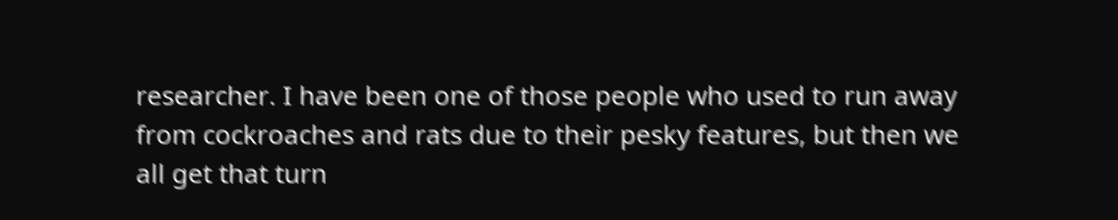researcher. I have been one of those people who used to run away from cockroaches and rats due to their pesky features, but then we all get that turn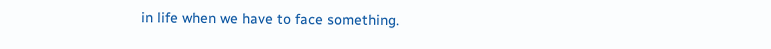in life when we have to face something.